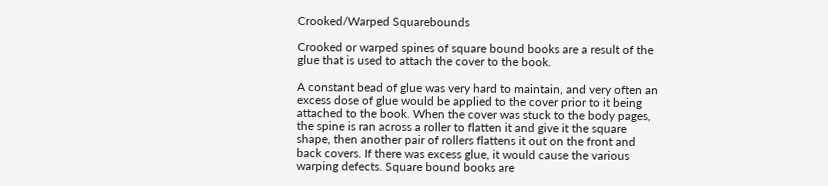Crooked/Warped Squarebounds

Crooked or warped spines of square bound books are a result of the glue that is used to attach the cover to the book.

A constant bead of glue was very hard to maintain, and very often an excess dose of glue would be applied to the cover prior to it being attached to the book. When the cover was stuck to the body pages, the spine is ran across a roller to flatten it and give it the square shape, then another pair of rollers flattens it out on the front and back covers. If there was excess glue, it would cause the various warping defects. Square bound books are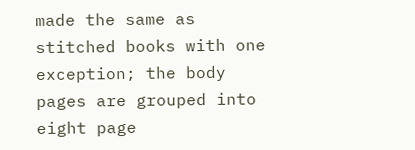made the same as stitched books with one exception; the body pages are grouped into eight page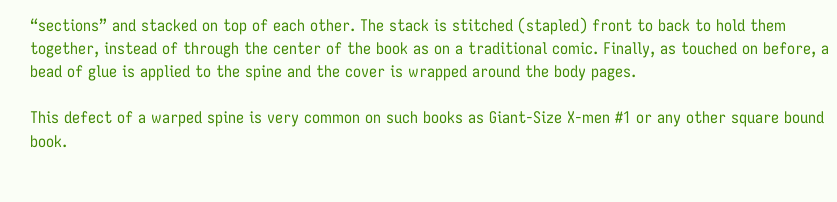“sections” and stacked on top of each other. The stack is stitched (stapled) front to back to hold them together, instead of through the center of the book as on a traditional comic. Finally, as touched on before, a bead of glue is applied to the spine and the cover is wrapped around the body pages.

This defect of a warped spine is very common on such books as Giant-Size X-men #1 or any other square bound book.